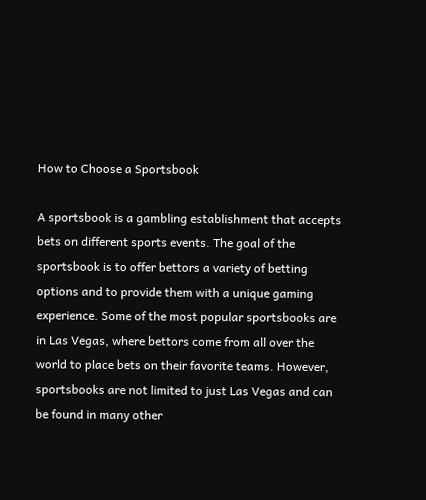How to Choose a Sportsbook

A sportsbook is a gambling establishment that accepts bets on different sports events. The goal of the sportsbook is to offer bettors a variety of betting options and to provide them with a unique gaming experience. Some of the most popular sportsbooks are in Las Vegas, where bettors come from all over the world to place bets on their favorite teams. However, sportsbooks are not limited to just Las Vegas and can be found in many other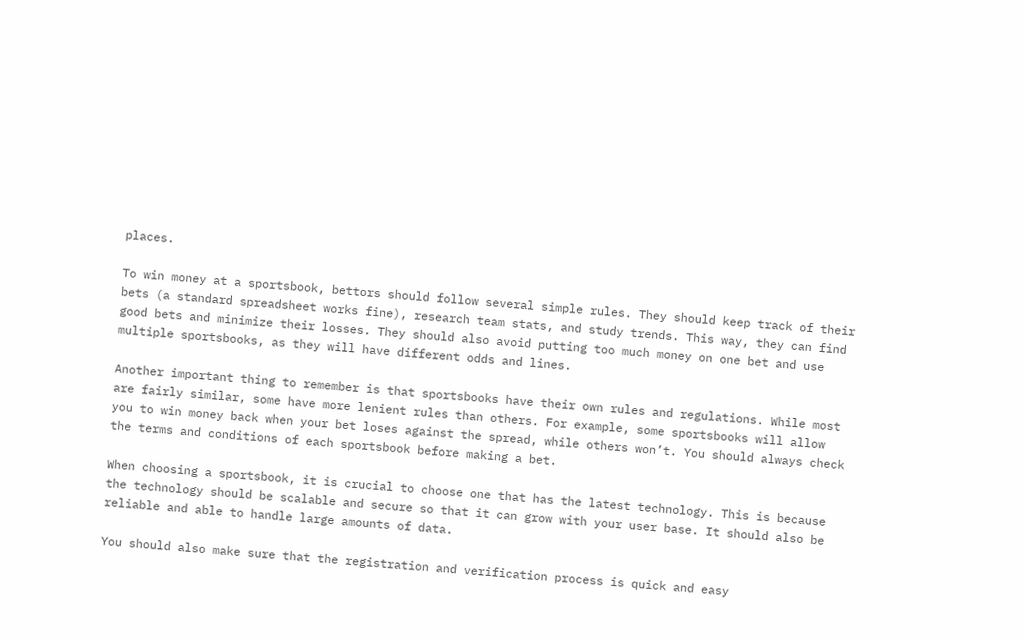places.

To win money at a sportsbook, bettors should follow several simple rules. They should keep track of their bets (a standard spreadsheet works fine), research team stats, and study trends. This way, they can find good bets and minimize their losses. They should also avoid putting too much money on one bet and use multiple sportsbooks, as they will have different odds and lines.

Another important thing to remember is that sportsbooks have their own rules and regulations. While most are fairly similar, some have more lenient rules than others. For example, some sportsbooks will allow you to win money back when your bet loses against the spread, while others won’t. You should always check the terms and conditions of each sportsbook before making a bet.

When choosing a sportsbook, it is crucial to choose one that has the latest technology. This is because the technology should be scalable and secure so that it can grow with your user base. It should also be reliable and able to handle large amounts of data.

You should also make sure that the registration and verification process is quick and easy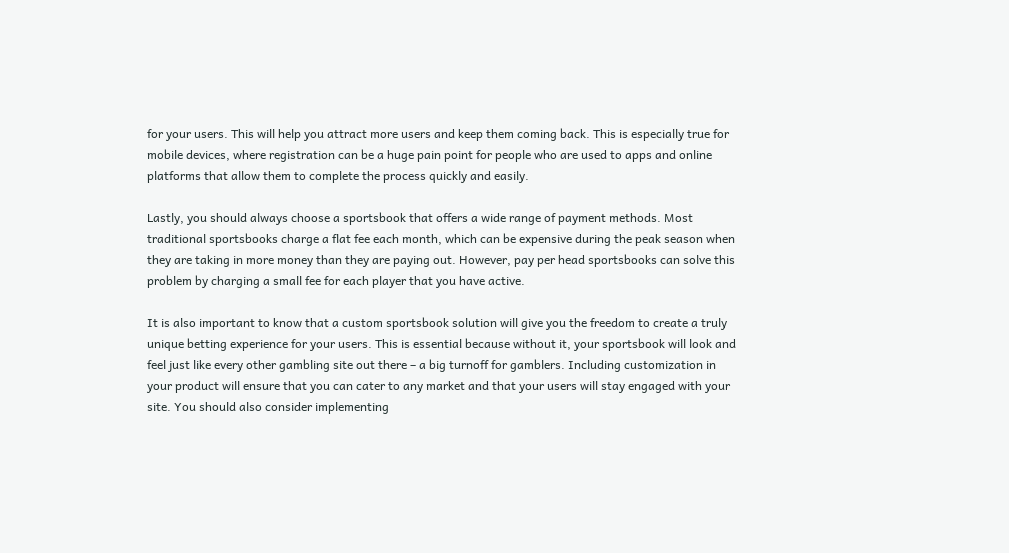for your users. This will help you attract more users and keep them coming back. This is especially true for mobile devices, where registration can be a huge pain point for people who are used to apps and online platforms that allow them to complete the process quickly and easily.

Lastly, you should always choose a sportsbook that offers a wide range of payment methods. Most traditional sportsbooks charge a flat fee each month, which can be expensive during the peak season when they are taking in more money than they are paying out. However, pay per head sportsbooks can solve this problem by charging a small fee for each player that you have active.

It is also important to know that a custom sportsbook solution will give you the freedom to create a truly unique betting experience for your users. This is essential because without it, your sportsbook will look and feel just like every other gambling site out there – a big turnoff for gamblers. Including customization in your product will ensure that you can cater to any market and that your users will stay engaged with your site. You should also consider implementing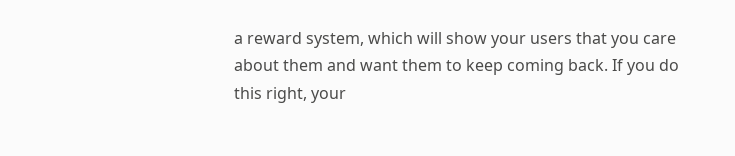a reward system, which will show your users that you care about them and want them to keep coming back. If you do this right, your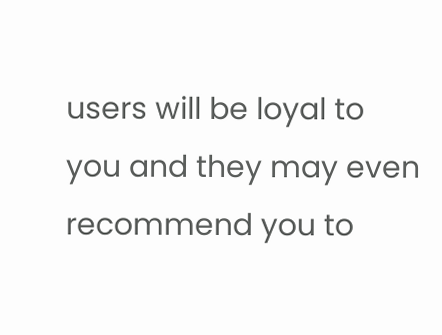users will be loyal to you and they may even recommend you to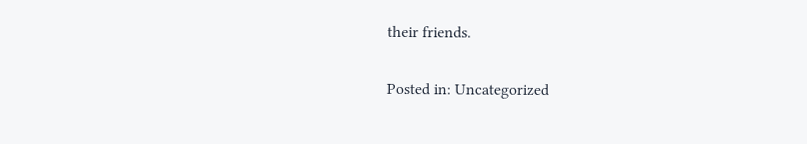their friends.

Posted in: Uncategorized